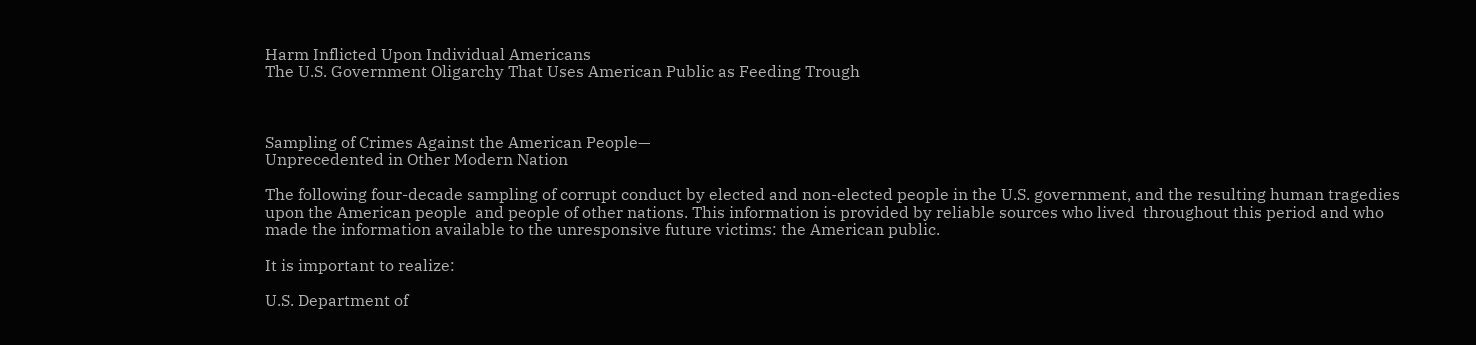Harm Inflicted Upon Individual Americans
The U.S. Government Oligarchy That Uses American Public as Feeding Trough



Sampling of Crimes Against the American People—
Unprecedented in Other Modern Nation

The following four-decade sampling of corrupt conduct by elected and non-elected people in the U.S. government, and the resulting human tragedies upon the American people  and people of other nations. This information is provided by reliable sources who lived  throughout this period and who made the information available to the unresponsive future victims: the American public.

It is important to realize:

U.S. Department of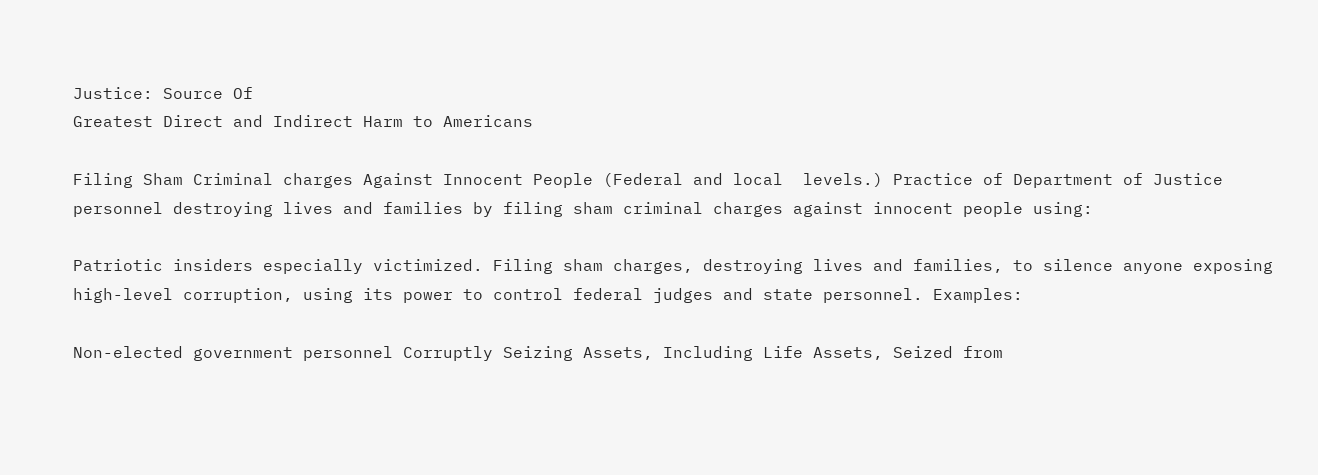Justice: Source Of
Greatest Direct and Indirect Harm to Americans

Filing Sham Criminal charges Against Innocent People (Federal and local  levels.) Practice of Department of Justice personnel destroying lives and families by filing sham criminal charges against innocent people using:

Patriotic insiders especially victimized. Filing sham charges, destroying lives and families, to silence anyone exposing high-level corruption, using its power to control federal judges and state personnel. Examples:

Non-elected government personnel Corruptly Seizing Assets, Including Life Assets, Seized from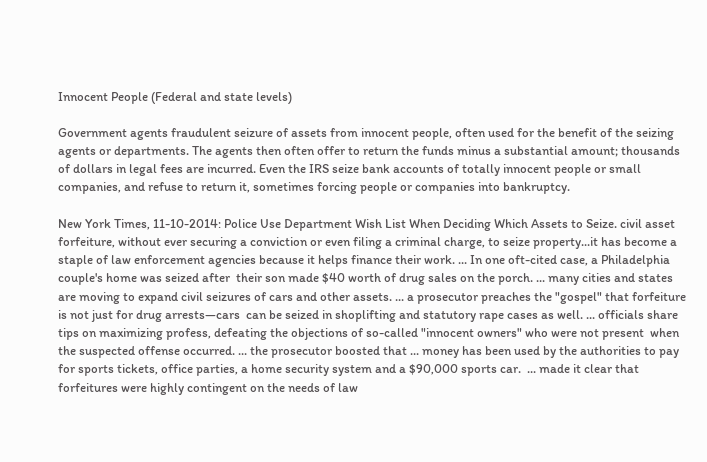Innocent People (Federal and state levels)

Government agents fraudulent seizure of assets from innocent people, often used for the benefit of the seizing agents or departments. The agents then often offer to return the funds minus a substantial amount; thousands of dollars in legal fees are incurred. Even the IRS seize bank accounts of totally innocent people or small companies, and refuse to return it, sometimes forcing people or companies into bankruptcy.

New York Times, 11-10-2014: Police Use Department Wish List When Deciding Which Assets to Seize. civil asset forfeiture, without ever securing a conviction or even filing a criminal charge, to seize property...it has become a staple of law enforcement agencies because it helps finance their work. ... In one oft-cited case, a Philadelphia couple's home was seized after  their son made $40 worth of drug sales on the porch. ... many cities and states are moving to expand civil seizures of cars and other assets. ... a prosecutor preaches the "gospel" that forfeiture is not just for drug arrests—cars  can be seized in shoplifting and statutory rape cases as well. ... officials share tips on maximizing profess, defeating the objections of so-called "innocent owners" who were not present  when the suspected offense occurred. ... the prosecutor boosted that ... money has been used by the authorities to pay for sports tickets, office parties, a home security system and a $90,000 sports car.  ... made it clear that forfeitures were highly contingent on the needs of law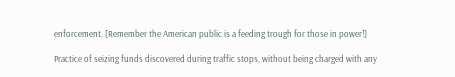enforcement. [Remember the American public is a feeding trough for those in power!]

Practice of seizing funds discovered during traffic stops, without being charged with any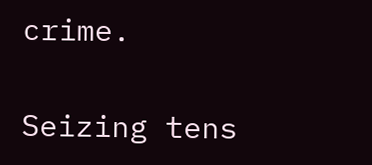crime.

Seizing tens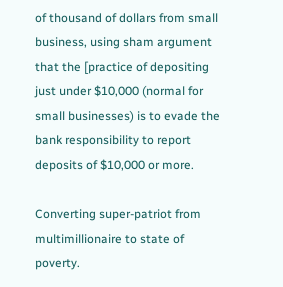of thousand of dollars from small business, using sham argument that the [practice of depositing just under $10,000 (normal for small businesses) is to evade the bank responsibility to report deposits of $10,000 or more.

Converting super-patriot from multimillionaire to state of poverty.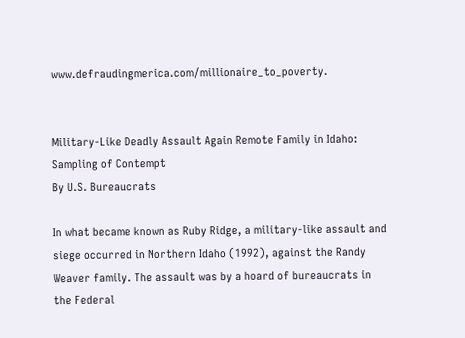www.defraudingmerica.com/millionaire_to_poverty.


Military-Like Deadly Assault Again Remote Family in Idaho: Sampling of Contempt
By U.S. Bureaucrats

In what became known as Ruby Ridge, a military-like assault and siege occurred in Northern Idaho (1992), against the Randy Weaver family. The assault was by a hoard of bureaucrats in the Federal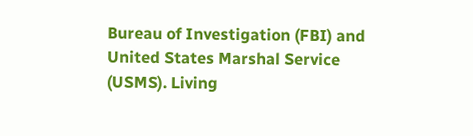Bureau of Investigation (FBI) and United States Marshal Service (USMS). Living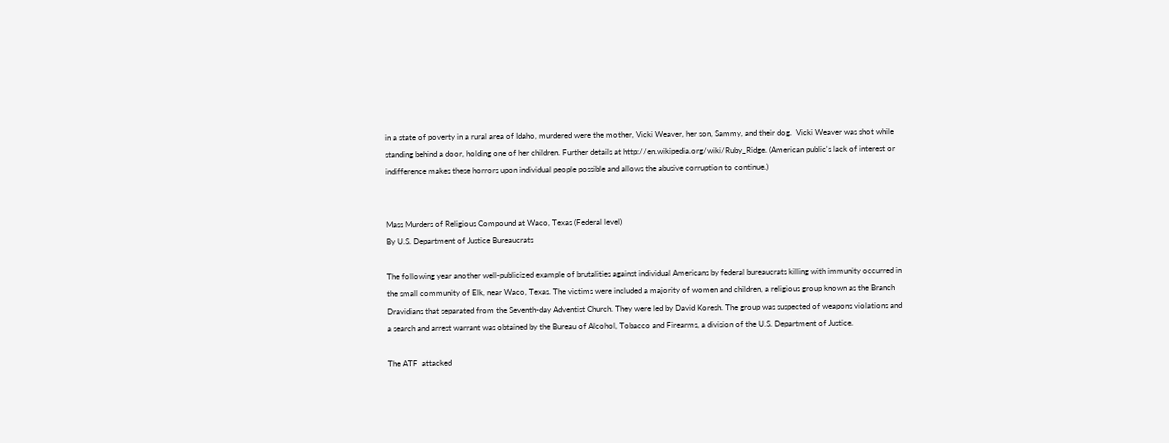in a state of poverty in a rural area of Idaho, murdered were the mother, Vicki Weaver, her son, Sammy, and their dog.  Vicki Weaver was shot while standing behind a door, holding one of her children. Further details at http://en.wikipedia.org/wiki/Ruby_Ridge. (American public's lack of interest or indifference makes these horrors upon individual people possible and allows the abusive corruption to continue.)


Mass Murders of Religious Compound at Waco, Texas (Federal level)
By U.S. Department of Justice Bureaucrats

The following year another well-publicized example of brutalities against individual Americans by federal bureaucrats killing with immunity occurred in the small community of Elk, near Waco, Texas. The victims were included a majority of women and children, a religious group known as the Branch Dravidians that separated from the Seventh-day Adventist Church. They were led by David Koresh. The group was suspected of weapons violations and a search and arrest warrant was obtained by the Bureau of Alcohol, Tobacco and Firearms, a division of the U.S. Department of Justice.

The ATF  attacked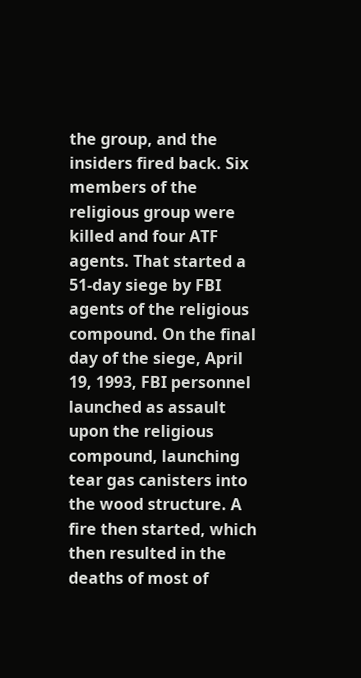the group, and the insiders fired back. Six members of the religious group were killed and four ATF agents. That started a 51-day siege by FBI agents of the religious compound. On the final day of the siege, April 19, 1993, FBI personnel launched as assault upon the religious compound, launching  tear gas canisters into the wood structure. A fire then started, which then resulted in the deaths of most of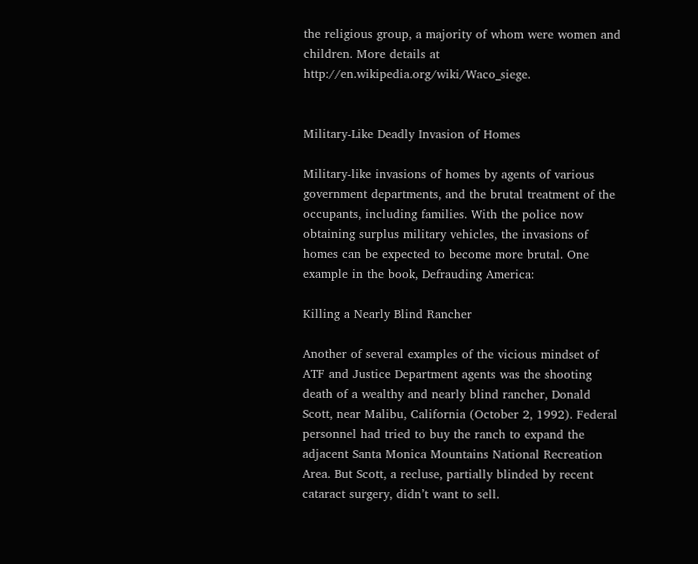the religious group, a majority of whom were women and children. More details at http://en.wikipedia.org/wiki/Waco_siege.


Military-Like Deadly Invasion of Homes

Military-like invasions of homes by agents of various government departments, and the brutal treatment of the occupants, including families. With the police now obtaining surplus military vehicles, the invasions of homes can be expected to become more brutal. One example in the book, Defrauding America:

Killing a Nearly Blind Rancher

Another of several examples of the vicious mindset of ATF and Justice Department agents was the shooting death of a wealthy and nearly blind rancher, Donald Scott, near Malibu, California (October 2, 1992). Federal personnel had tried to buy the ranch to expand the adjacent Santa Monica Mountains National Recreation Area. But Scott, a recluse, partially blinded by recent cataract surgery, didn’t want to sell.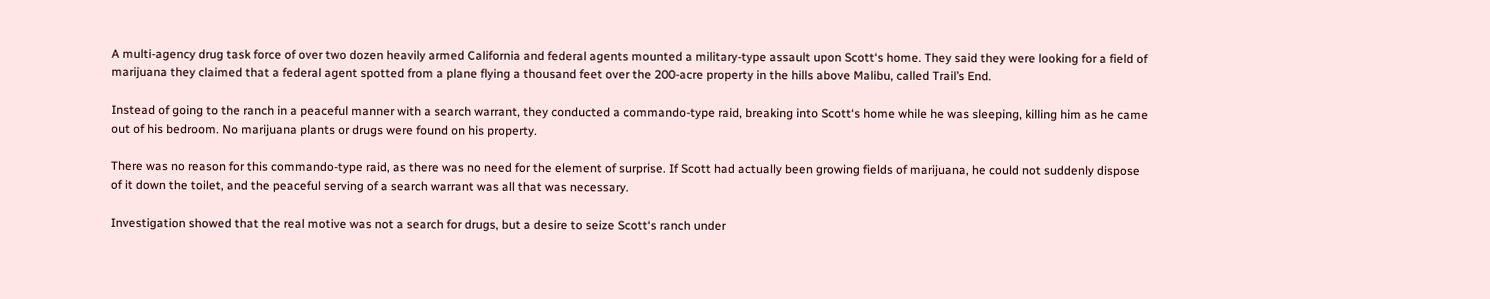A multi-agency drug task force of over two dozen heavily armed California and federal agents mounted a military-type assault upon Scott‘s home. They said they were looking for a field of marijuana they claimed that a federal agent spotted from a plane flying a thousand feet over the 200-acre property in the hills above Malibu, called Trail’s End.

Instead of going to the ranch in a peaceful manner with a search warrant, they conducted a commando-type raid, breaking into Scott‘s home while he was sleeping, killing him as he came out of his bedroom. No marijuana plants or drugs were found on his property.

There was no reason for this commando-type raid, as there was no need for the element of surprise. If Scott had actually been growing fields of marijuana, he could not suddenly dispose of it down the toilet, and the peaceful serving of a search warrant was all that was necessary.

Investigation showed that the real motive was not a search for drugs, but a desire to seize Scott‘s ranch under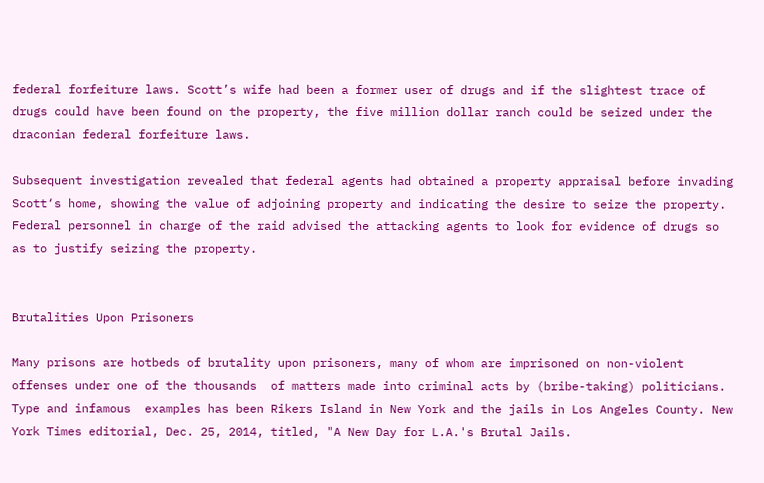federal forfeiture laws. Scott’s wife had been a former user of drugs and if the slightest trace of drugs could have been found on the property, the five million dollar ranch could be seized under the draconian federal forfeiture laws.

Subsequent investigation revealed that federal agents had obtained a property appraisal before invading Scott‘s home, showing the value of adjoining property and indicating the desire to seize the property. Federal personnel in charge of the raid advised the attacking agents to look for evidence of drugs so as to justify seizing the property.


Brutalities Upon Prisoners

Many prisons are hotbeds of brutality upon prisoners, many of whom are imprisoned on non-violent offenses under one of the thousands  of matters made into criminal acts by (bribe-taking) politicians. Type and infamous  examples has been Rikers Island in New York and the jails in Los Angeles County. New York Times editorial, Dec. 25, 2014, titled, "A New Day for L.A.'s Brutal Jails.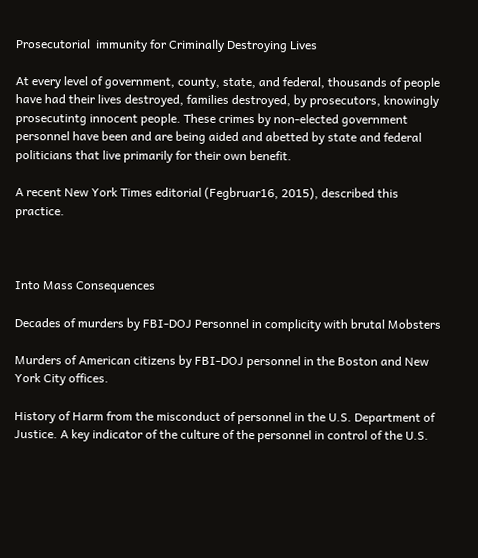Prosecutorial  immunity for Criminally Destroying Lives

At every level of government, county, state, and federal, thousands of people have had their lives destroyed, families destroyed, by prosecutors, knowingly prosecutintg innocent people. These crimes by non-elected government personnel have been and are being aided and abetted by state and federal politicians that live primarily for their own benefit.

A recent New York Times editorial (Fegbruar16, 2015), described this practice.



Into Mass Consequences

Decades of murders by FBI-DOJ Personnel in complicity with brutal Mobsters

Murders of American citizens by FBI-DOJ personnel in the Boston and New York City offices.

History of Harm from the misconduct of personnel in the U.S. Department of Justice. A key indicator of the culture of the personnel in control of the U.S.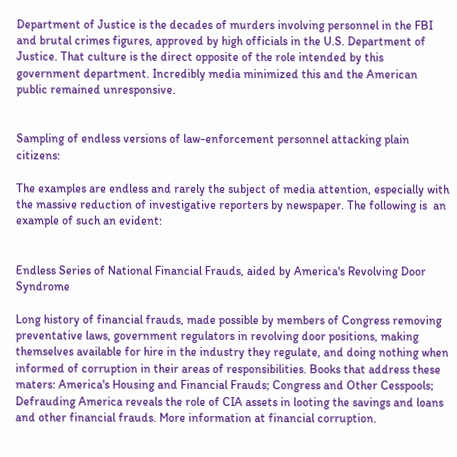Department of Justice is the decades of murders involving personnel in the FBI and brutal crimes figures, approved by high officials in the U.S. Department of Justice. That culture is the direct opposite of the role intended by this government department. Incredibly media minimized this and the American public remained unresponsive.


Sampling of endless versions of law-enforcement personnel attacking plain citizens:

The examples are endless and rarely the subject of media attention, especially with the massive reduction of investigative reporters by newspaper. The following is  an example of such an evident:


Endless Series of National Financial Frauds, aided by America's Revolving Door Syndrome

Long history of financial frauds, made possible by members of Congress removing preventative laws, government regulators in revolving door positions, making themselves available for hire in the industry they regulate, and doing nothing when informed of corruption in their areas of responsibilities. Books that address these maters: America's Housing and Financial Frauds; Congress and Other Cesspools; Defrauding America reveals the role of CIA assets in looting the savings and loans and other financial frauds. More information at financial corruption.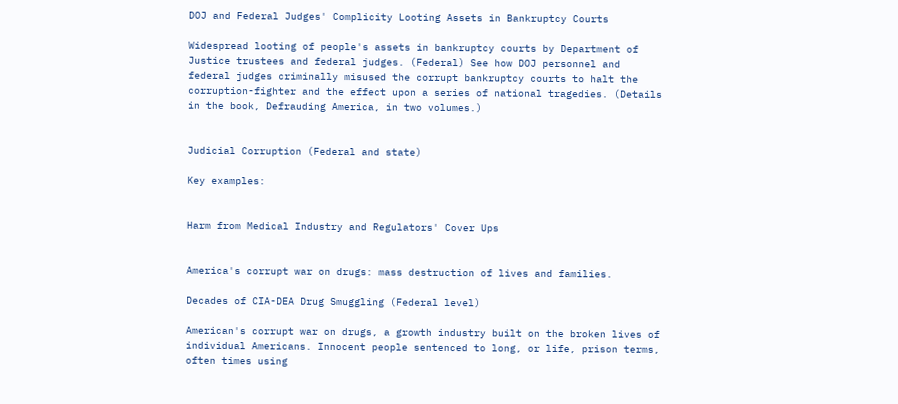DOJ and Federal Judges' Complicity Looting Assets in Bankruptcy Courts

Widespread looting of people's assets in bankruptcy courts by Department of Justice trustees and federal judges. (Federal) See how DOJ personnel and federal judges criminally misused the corrupt bankruptcy courts to halt the corruption-fighter and the effect upon a series of national tragedies. (Details in the book, Defrauding America, in two volumes.)


Judicial Corruption (Federal and state)

Key examples:


Harm from Medical Industry and Regulators' Cover Ups


America's corrupt war on drugs: mass destruction of lives and families.

Decades of CIA-DEA Drug Smuggling (Federal level)

American's corrupt war on drugs, a growth industry built on the broken lives of individual Americans. Innocent people sentenced to long, or life, prison terms, often times using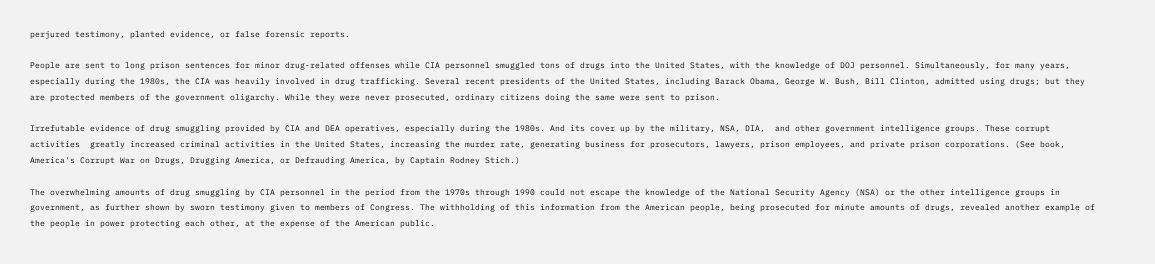perjured testimony, planted evidence, or false forensic reports.

People are sent to long prison sentences for minor drug-related offenses while CIA personnel smuggled tons of drugs into the United States, with the knowledge of DOJ personnel. Simultaneously, for many years, especially during the 1980s, the CIA was heavily involved in drug trafficking. Several recent presidents of the United States, including Barack Obama, George W. Bush, Bill Clinton, admitted using drugs; but they are protected members of the government oligarchy. While they were never prosecuted, ordinary citizens doing the same were sent to prison.

Irrefutable evidence of drug smuggling provided by CIA and DEA operatives, especially during the 1980s. And its cover up by the military, NSA, DIA,  and other government intelligence groups. These corrupt activities  greatly increased criminal activities in the United States, increasing the murder rate, generating business for prosecutors, lawyers, prison employees, and private prison corporations. (See book, America's Corrupt War on Drugs, Drugging America, or Defrauding America, by Captain Rodney Stich.)

The overwhelming amounts of drug smuggling by CIA personnel in the period from the 1970s through 1990 could not escape the knowledge of the National Security Agency (NSA) or the other intelligence groups in government, as further shown by sworn testimony given to members of Congress. The withholding of this information from the American people, being prosecuted for minute amounts of drugs, revealed another example of the people in power protecting each other, at the expense of the American public.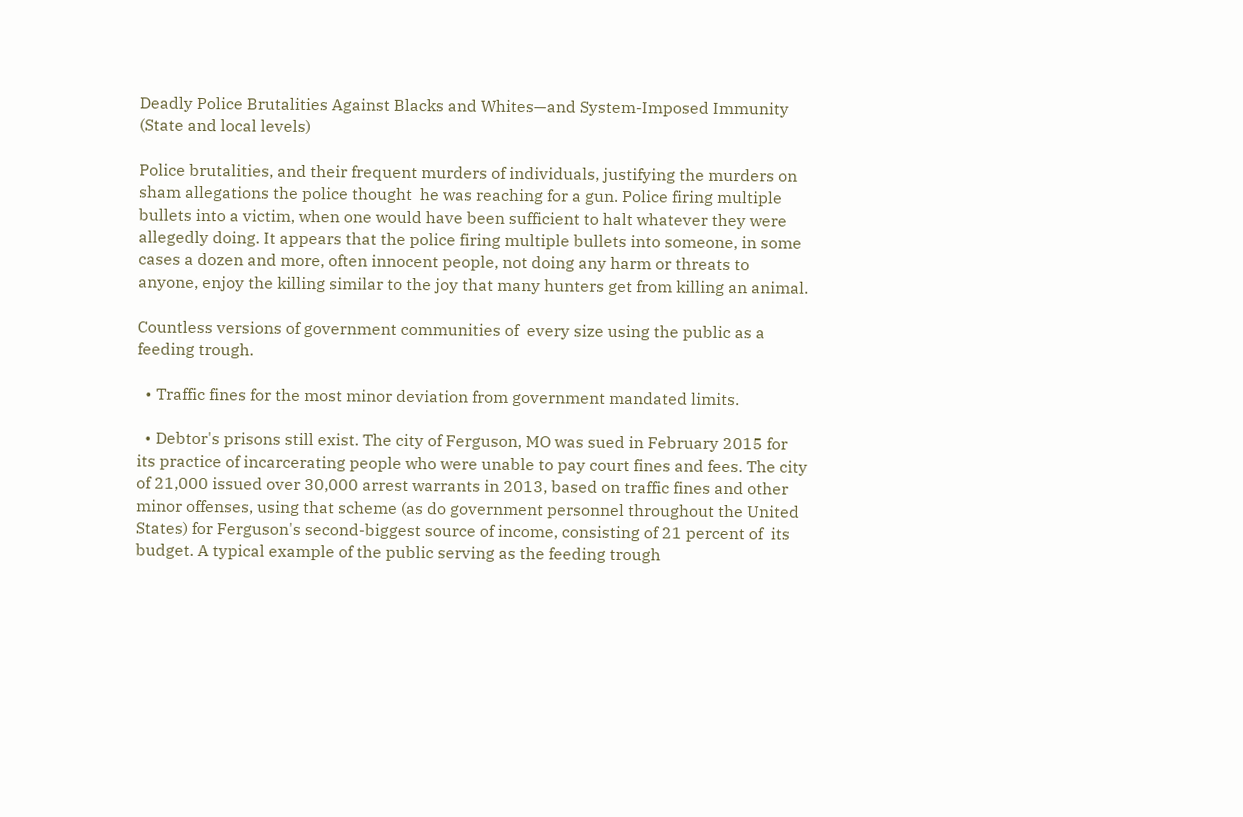Deadly Police Brutalities Against Blacks and Whites—and System-Imposed Immunity (State and local levels)

Police brutalities, and their frequent murders of individuals, justifying the murders on sham allegations the police thought  he was reaching for a gun. Police firing multiple bullets into a victim, when one would have been sufficient to halt whatever they were allegedly doing. It appears that the police firing multiple bullets into someone, in some cases a dozen and more, often innocent people, not doing any harm or threats to anyone, enjoy the killing similar to the joy that many hunters get from killing an animal.

Countless versions of government communities of  every size using the public as a feeding trough.

  • Traffic fines for the most minor deviation from government mandated limits.

  • Debtor's prisons still exist. The city of Ferguson, MO was sued in February 2015 for its practice of incarcerating people who were unable to pay court fines and fees. The city of 21,000 issued over 30,000 arrest warrants in 2013, based on traffic fines and other minor offenses, using that scheme (as do government personnel throughout the United States) for Ferguson's second-biggest source of income, consisting of 21 percent of  its budget. A typical example of the public serving as the feeding trough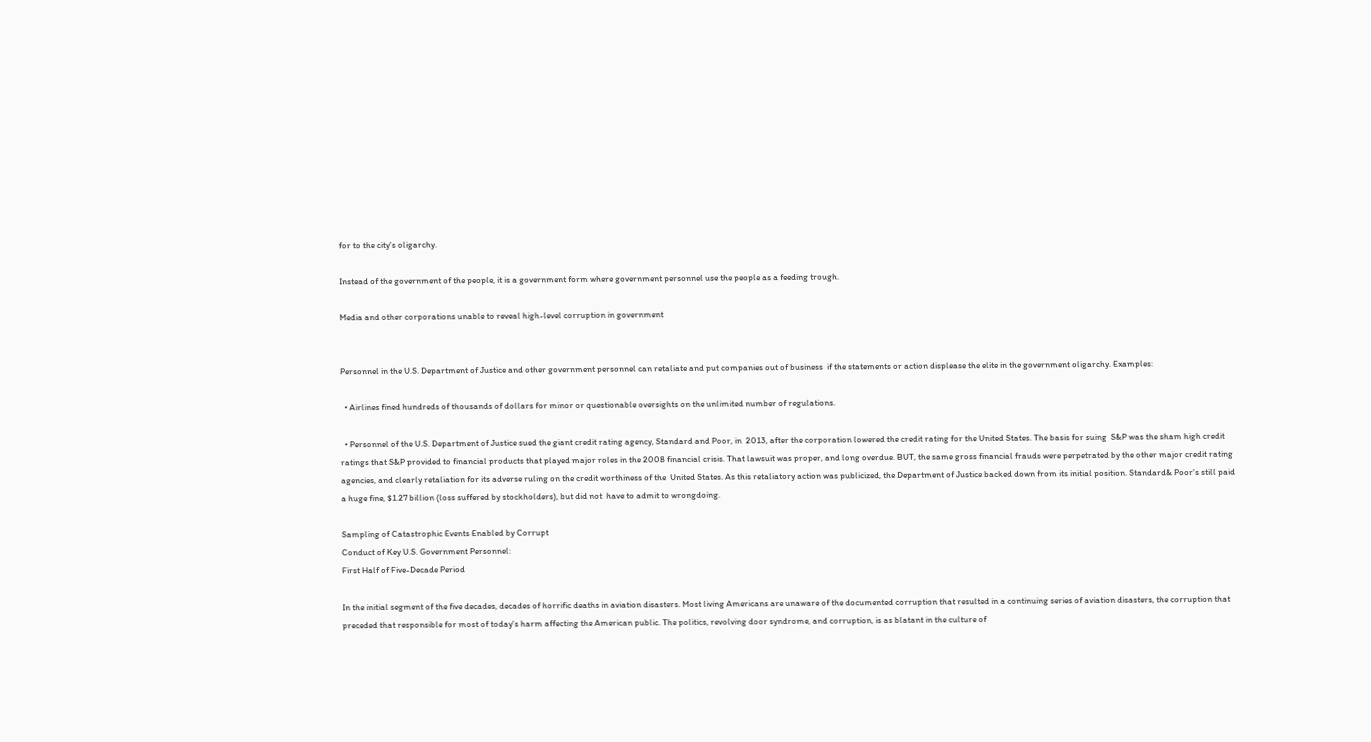for to the city's oligarchy.

Instead of the government of the people, it is a government form where government personnel use the people as a feeding trough.

Media and other corporations unable to reveal high-level corruption in government


Personnel in the U.S. Department of Justice and other government personnel can retaliate and put companies out of business  if the statements or action displease the elite in the government oligarchy. Examples:

  • Airlines fined hundreds of thousands of dollars for minor or questionable oversights on the unlimited number of regulations.

  • Personnel of the U.S. Department of Justice sued the giant credit rating agency, Standard and Poor, in  2013, after the corporation lowered the credit rating for the United States. The basis for suing  S&P was the sham high credit ratings that S&P provided to financial products that played major roles in the 2008 financial crisis. That lawsuit was proper, and long overdue. BUT, the same gross financial frauds were perpetrated by the other major credit rating agencies, and clearly retaliation for its adverse ruling on the credit worthiness of the  United States. As this retaliatory action was publicized, the Department of Justice backed down from its initial position. Standard& Poor's still paid a huge fine, $1.27 billion (loss suffered by stockholders), but did not  have to admit to wrongdoing.

Sampling of Catastrophic Events Enabled by Corrupt
Conduct of Key U.S. Government Personnel:
First Half of Five-Decade Period

In the initial segment of the five decades, decades of horrific deaths in aviation disasters. Most living Americans are unaware of the documented corruption that resulted in a continuing series of aviation disasters, the corruption that preceded that responsible for most of today's harm affecting the American public. The politics, revolving door syndrome, and corruption, is as blatant in the culture of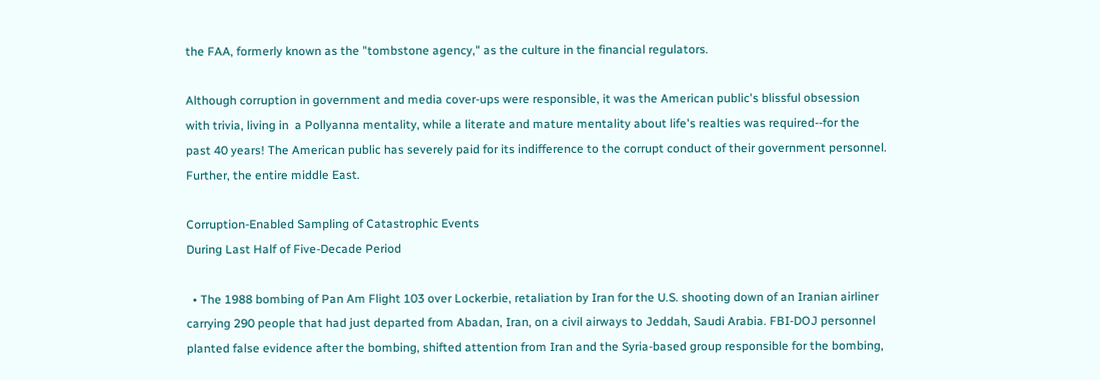the FAA, formerly known as the "tombstone agency," as the culture in the financial regulators.

Although corruption in government and media cover-ups were responsible, it was the American public's blissful obsession  with trivia, living in  a Pollyanna mentality, while a literate and mature mentality about life's realties was required--for the past 40 years! The American public has severely paid for its indifference to the corrupt conduct of their government personnel. Further, the entire middle East.

Corruption-Enabled Sampling of Catastrophic Events
During Last Half of Five-Decade Period

  • The 1988 bombing of Pan Am Flight 103 over Lockerbie, retaliation by Iran for the U.S. shooting down of an Iranian airliner carrying 290 people that had just departed from Abadan, Iran, on a civil airways to Jeddah, Saudi Arabia. FBI-DOJ personnel planted false evidence after the bombing, shifted attention from Iran and the Syria-based group responsible for the bombing,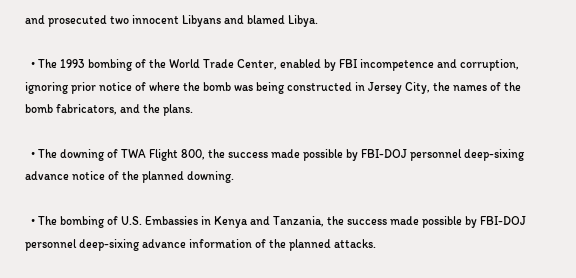and prosecuted two innocent Libyans and blamed Libya.

  • The 1993 bombing of the World Trade Center, enabled by FBI incompetence and corruption, ignoring prior notice of where the bomb was being constructed in Jersey City, the names of the bomb fabricators, and the plans.

  • The downing of TWA Flight 800, the success made possible by FBI-DOJ personnel deep-sixing advance notice of the planned downing.

  • The bombing of U.S. Embassies in Kenya and Tanzania, the success made possible by FBI-DOJ personnel deep-sixing advance information of the planned attacks.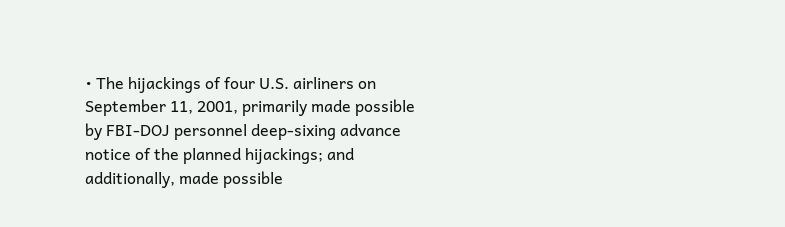• The hijackings of four U.S. airliners on September 11, 2001, primarily made possible by FBI-DOJ personnel deep-sixing advance notice of the planned hijackings; and additionally, made possible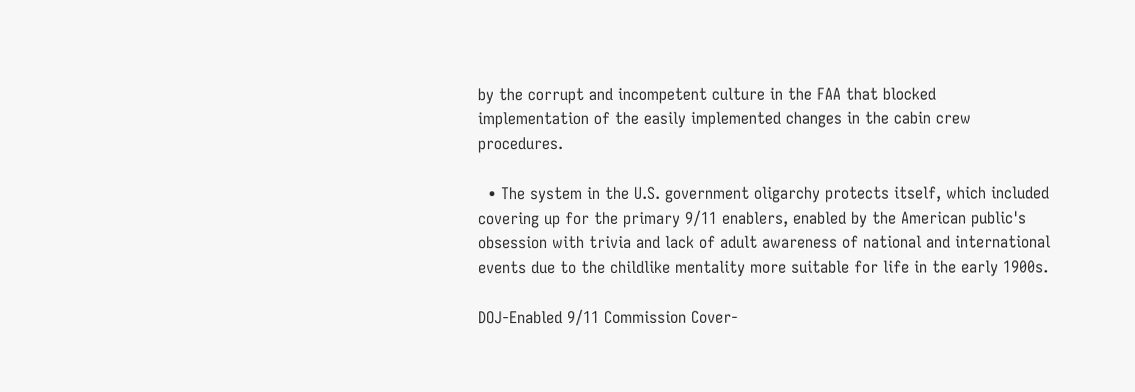by the corrupt and incompetent culture in the FAA that blocked implementation of the easily implemented changes in the cabin crew procedures.

  • The system in the U.S. government oligarchy protects itself, which included covering up for the primary 9/11 enablers, enabled by the American public's obsession with trivia and lack of adult awareness of national and international events due to the childlike mentality more suitable for life in the early 1900s.

DOJ-Enabled 9/11 Commission Cover-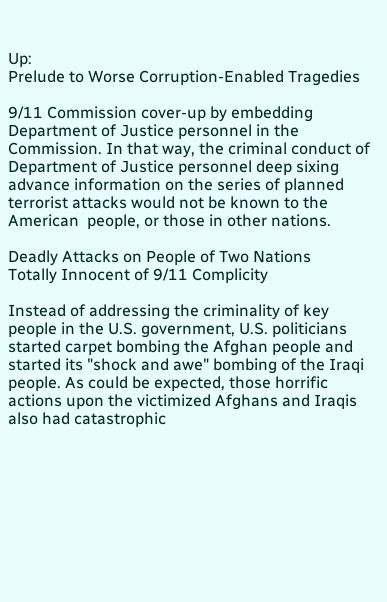Up:
Prelude to Worse Corruption-Enabled Tragedies

9/11 Commission cover-up by embedding Department of Justice personnel in the Commission. In that way, the criminal conduct of Department of Justice personnel deep sixing advance information on the series of planned terrorist attacks would not be known to the American  people, or those in other nations.

Deadly Attacks on People of Two Nations
Totally Innocent of 9/11 Complicity

Instead of addressing the criminality of key people in the U.S. government, U.S. politicians started carpet bombing the Afghan people and started its "shock and awe" bombing of the Iraqi people. As could be expected, those horrific actions upon the victimized Afghans and Iraqis also had catastrophic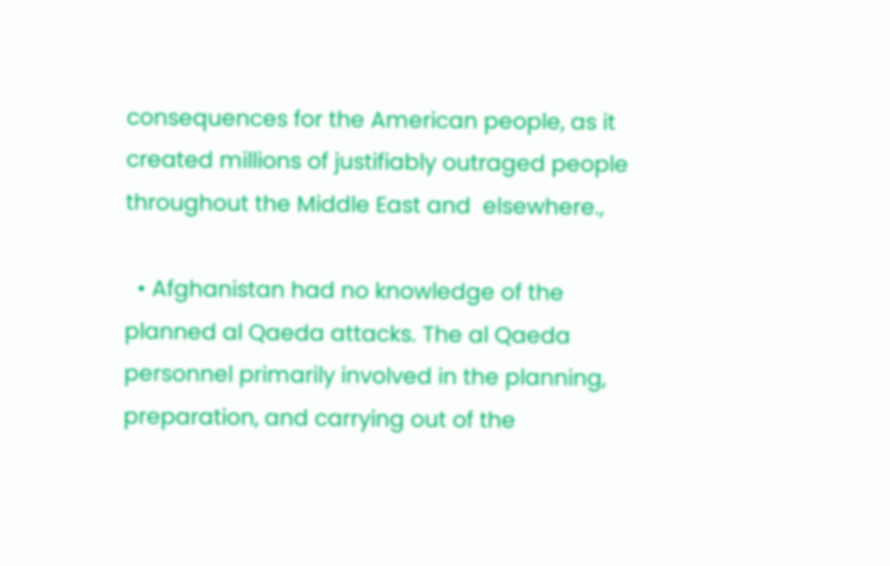consequences for the American people, as it created millions of justifiably outraged people throughout the Middle East and  elsewhere.,

  • Afghanistan had no knowledge of the planned al Qaeda attacks. The al Qaeda personnel primarily involved in the planning, preparation, and carrying out of the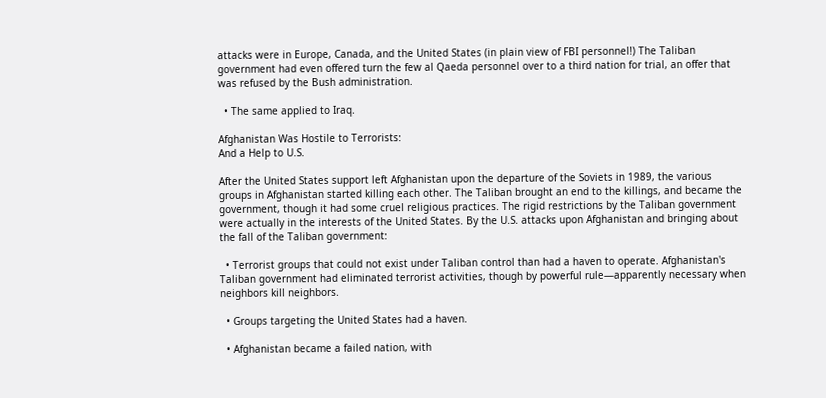attacks were in Europe, Canada, and the United States (in plain view of FBI personnel!) The Taliban government had even offered turn the few al Qaeda personnel over to a third nation for trial, an offer that was refused by the Bush administration.

  • The same applied to Iraq.

Afghanistan Was Hostile to Terrorists:
And a Help to U.S.

After the United States support left Afghanistan upon the departure of the Soviets in 1989, the various groups in Afghanistan started killing each other. The Taliban brought an end to the killings, and became the government, though it had some cruel religious practices. The rigid restrictions by the Taliban government were actually in the interests of the United States. By the U.S. attacks upon Afghanistan and bringing about the fall of the Taliban government:

  • Terrorist groups that could not exist under Taliban control than had a haven to operate. Afghanistan's Taliban government had eliminated terrorist activities, though by powerful rule—apparently necessary when neighbors kill neighbors.

  • Groups targeting the United States had a haven.

  • Afghanistan became a failed nation, with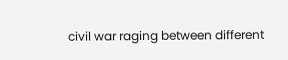civil war raging between different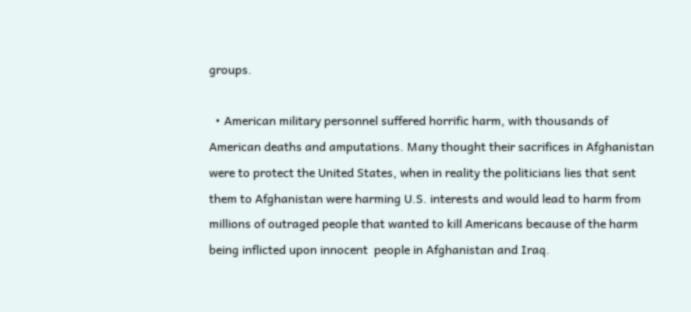groups.

  • American military personnel suffered horrific harm, with thousands of American deaths and amputations. Many thought their sacrifices in Afghanistan were to protect the United States, when in reality the politicians lies that sent  them to Afghanistan were harming U.S. interests and would lead to harm from millions of outraged people that wanted to kill Americans because of the harm being inflicted upon innocent  people in Afghanistan and Iraq.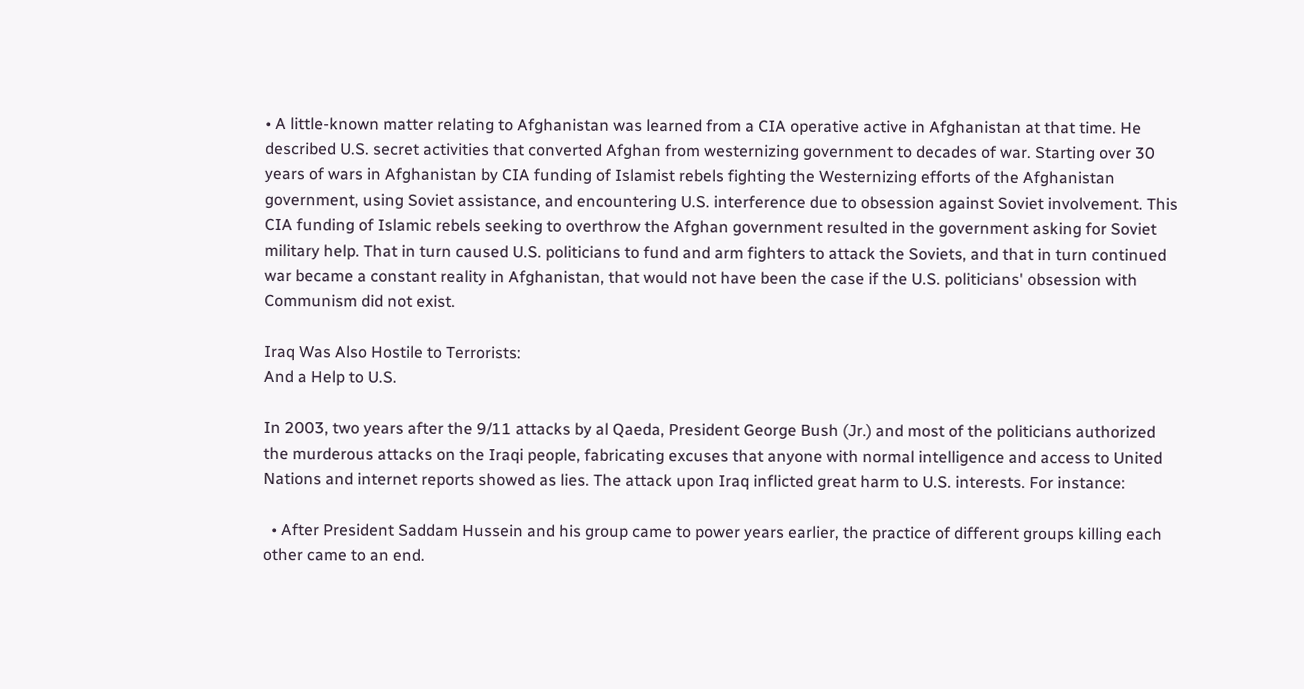• A little-known matter relating to Afghanistan was learned from a CIA operative active in Afghanistan at that time. He described U.S. secret activities that converted Afghan from westernizing government to decades of war. Starting over 30 years of wars in Afghanistan by CIA funding of Islamist rebels fighting the Westernizing efforts of the Afghanistan government, using Soviet assistance, and encountering U.S. interference due to obsession against Soviet involvement. This CIA funding of Islamic rebels seeking to overthrow the Afghan government resulted in the government asking for Soviet military help. That in turn caused U.S. politicians to fund and arm fighters to attack the Soviets, and that in turn continued war became a constant reality in Afghanistan, that would not have been the case if the U.S. politicians' obsession with Communism did not exist.

Iraq Was Also Hostile to Terrorists:
And a Help to U.S.

In 2003, two years after the 9/11 attacks by al Qaeda, President George Bush (Jr.) and most of the politicians authorized  the murderous attacks on the Iraqi people, fabricating excuses that anyone with normal intelligence and access to United Nations and internet reports showed as lies. The attack upon Iraq inflicted great harm to U.S. interests. For instance:

  • After President Saddam Hussein and his group came to power years earlier, the practice of different groups killing each other came to an end.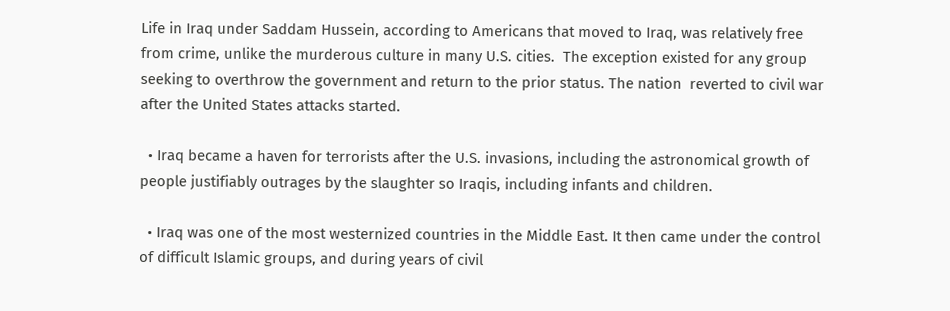Life in Iraq under Saddam Hussein, according to Americans that moved to Iraq, was relatively free from crime, unlike the murderous culture in many U.S. cities.  The exception existed for any group seeking to overthrow the government and return to the prior status. The nation  reverted to civil war after the United States attacks started.

  • Iraq became a haven for terrorists after the U.S. invasions, including the astronomical growth of people justifiably outrages by the slaughter so Iraqis, including infants and children.

  • Iraq was one of the most westernized countries in the Middle East. It then came under the control of difficult Islamic groups, and during years of civil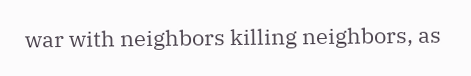war with neighbors killing neighbors, as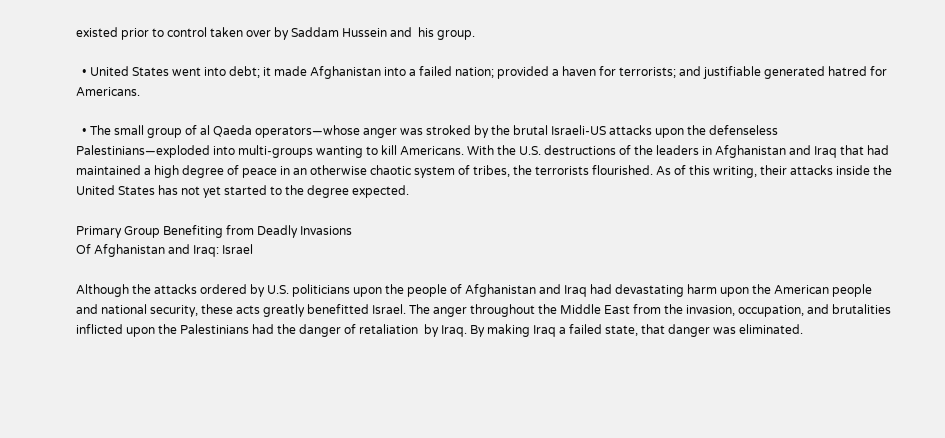existed prior to control taken over by Saddam Hussein and  his group.

  • United States went into debt; it made Afghanistan into a failed nation; provided a haven for terrorists; and justifiable generated hatred for Americans.

  • The small group of al Qaeda operators—whose anger was stroked by the brutal Israeli-US attacks upon the defenseless Palestinians—exploded into multi-groups wanting to kill Americans. With the U.S. destructions of the leaders in Afghanistan and Iraq that had maintained a high degree of peace in an otherwise chaotic system of tribes, the terrorists flourished. As of this writing, their attacks inside the United States has not yet started to the degree expected.

Primary Group Benefiting from Deadly Invasions
Of Afghanistan and Iraq: Israel

Although the attacks ordered by U.S. politicians upon the people of Afghanistan and Iraq had devastating harm upon the American people and national security, these acts greatly benefitted Israel. The anger throughout the Middle East from the invasion, occupation, and brutalities inflicted upon the Palestinians had the danger of retaliation  by Iraq. By making Iraq a failed state, that danger was eliminated.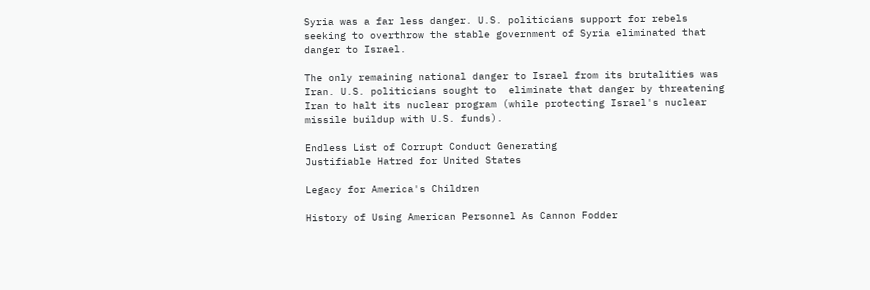Syria was a far less danger. U.S. politicians support for rebels seeking to overthrow the stable government of Syria eliminated that danger to Israel.

The only remaining national danger to Israel from its brutalities was Iran. U.S. politicians sought to  eliminate that danger by threatening Iran to halt its nuclear program (while protecting Israel's nuclear missile buildup with U.S. funds).

Endless List of Corrupt Conduct Generating
Justifiable Hatred for United States

Legacy for America's Children

History of Using American Personnel As Cannon Fodder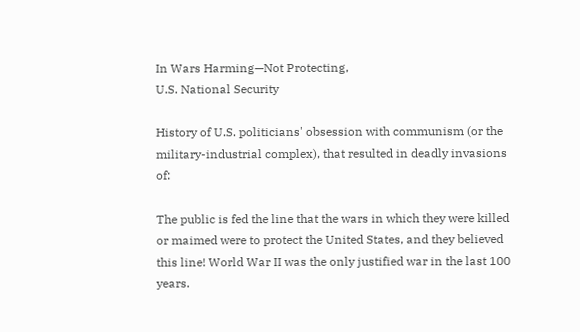In Wars Harming—Not Protecting,
U.S. National Security

History of U.S. politicians' obsession with communism (or the military-industrial complex), that resulted in deadly invasions of:

The public is fed the line that the wars in which they were killed or maimed were to protect the United States, and they believed this line! World War II was the only justified war in the last 100 years.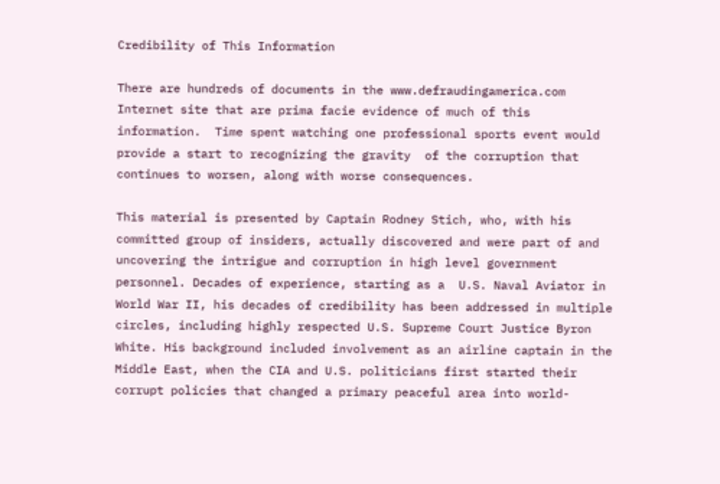Credibility of This Information

There are hundreds of documents in the www.defraudingamerica.com Internet site that are prima facie evidence of much of this information.  Time spent watching one professional sports event would provide a start to recognizing the gravity  of the corruption that continues to worsen, along with worse consequences.

This material is presented by Captain Rodney Stich, who, with his committed group of insiders, actually discovered and were part of and uncovering the intrigue and corruption in high level government personnel. Decades of experience, starting as a  U.S. Naval Aviator in World War II, his decades of credibility has been addressed in multiple circles, including highly respected U.S. Supreme Court Justice Byron White. His background included involvement as an airline captain in the Middle East, when the CIA and U.S. politicians first started their corrupt policies that changed a primary peaceful area into world-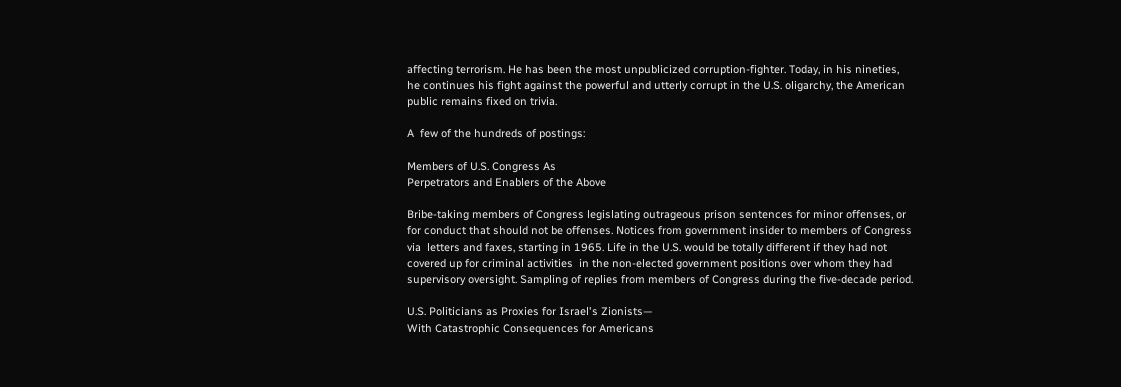affecting terrorism. He has been the most unpublicized corruption-fighter. Today, in his nineties, he continues his fight against the powerful and utterly corrupt in the U.S. oligarchy, the American public remains fixed on trivia.

A  few of the hundreds of postings:

Members of U.S. Congress As
Perpetrators and Enablers of the Above

Bribe-taking members of Congress legislating outrageous prison sentences for minor offenses, or for conduct that should not be offenses. Notices from government insider to members of Congress via  letters and faxes, starting in 1965. Life in the U.S. would be totally different if they had not covered up for criminal activities  in the non-elected government positions over whom they had supervisory oversight. Sampling of replies from members of Congress during the five-decade period.

U.S. Politicians as Proxies for Israel's Zionists—
With Catastrophic Consequences for Americans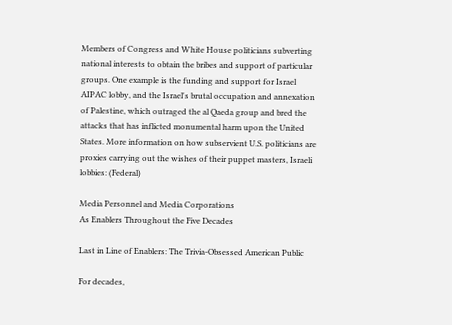Members of Congress and White House politicians subverting national interests to obtain the bribes and support of particular groups. One example is the funding and support for Israel AIPAC lobby, and the Israel's brutal occupation and annexation of Palestine, which outraged the al Qaeda group and bred the attacks that has inflicted monumental harm upon the United States. More information on how subservient U.S. politicians are proxies carrying out the wishes of their puppet masters, Israeli lobbies: (Federal)

Media Personnel and Media Corporations
As Enablers Throughout the Five Decades

Last in Line of Enablers: The Trivia-Obsessed American Public

For decades,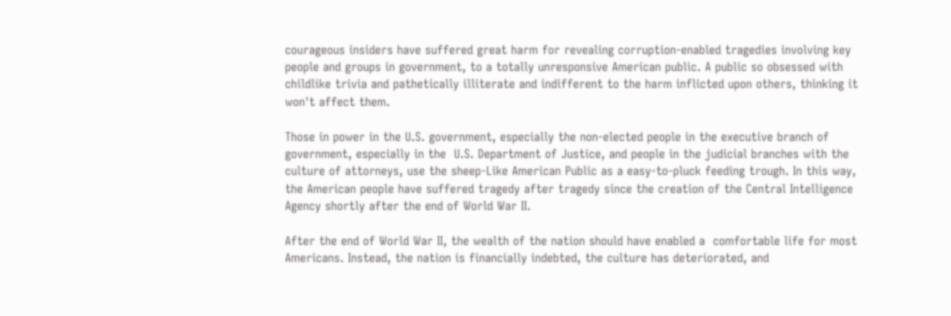courageous insiders have suffered great harm for revealing corruption-enabled tragedies involving key people and groups in government, to a totally unresponsive American public. A public so obsessed with childlike trivia and pathetically illiterate and indifferent to the harm inflicted upon others, thinking it won't affect them.

Those in power in the U.S. government, especially the non-elected people in the executive branch of government, especially in the  U.S. Department of Justice, and people in the judicial branches with the culture of attorneys, use the sheep-Like American Public as a easy-to-pluck feeding trough. In this way, the American people have suffered tragedy after tragedy since the creation of the Central Intelligence Agency shortly after the end of World War II.

After the end of World War II, the wealth of the nation should have enabled a  comfortable life for most Americans. Instead, the nation is financially indebted, the culture has deteriorated, and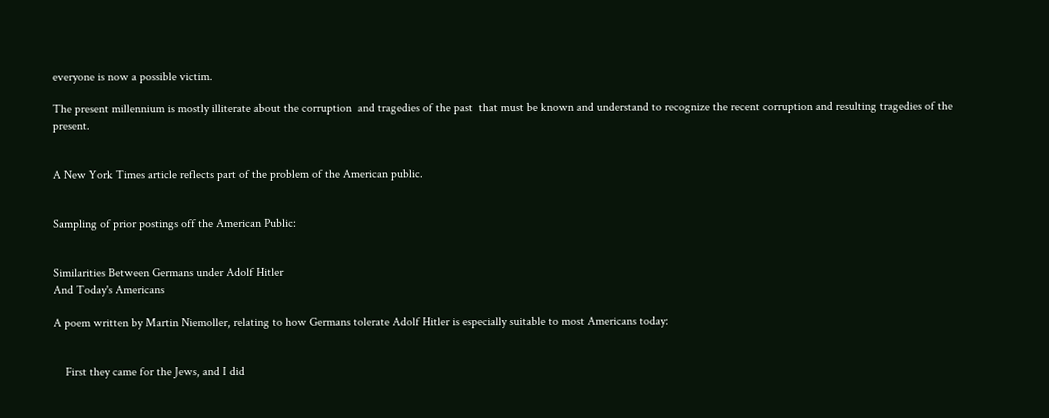everyone is now a possible victim.

The present millennium is mostly illiterate about the corruption  and tragedies of the past  that must be known and understand to recognize the recent corruption and resulting tragedies of the present.


A New York Times article reflects part of the problem of the American public.


Sampling of prior postings off the American Public:


Similarities Between Germans under Adolf Hitler
And Today's Americans

A poem written by Martin Niemoller, relating to how Germans tolerate Adolf Hitler is especially suitable to most Americans today:


    First they came for the Jews, and I did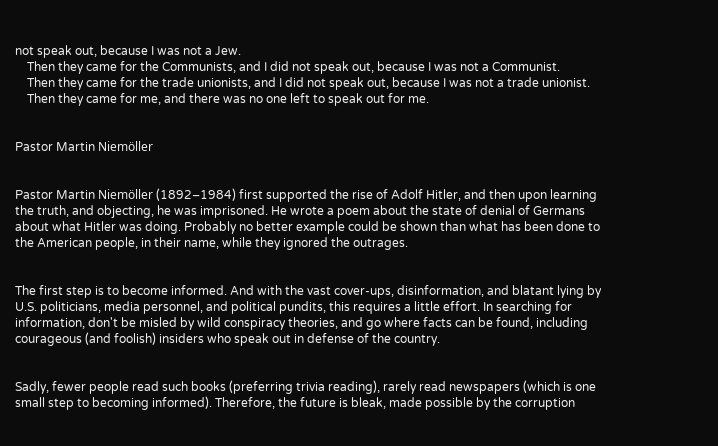not speak out, because I was not a Jew.
    Then they came for the Communists, and I did not speak out, because I was not a Communist.
    Then they came for the trade unionists, and I did not speak out, because I was not a trade unionist.
    Then they came for me, and there was no one left to speak out for me.


Pastor Martin Niemöller


Pastor Martin Niemöller (1892–1984) first supported the rise of Adolf Hitler, and then upon learning the truth, and objecting, he was imprisoned. He wrote a poem about the state of denial of Germans about what Hitler was doing. Probably no better example could be shown than what has been done to the American people, in their name, while they ignored the outrages.


The first step is to become informed. And with the vast cover-ups, disinformation, and blatant lying by U.S. politicians, media personnel, and political pundits, this requires a little effort. In searching for information, don't be misled by wild conspiracy theories, and go where facts can be found, including courageous (and foolish) insiders who speak out in defense of the country.


Sadly, fewer people read such books (preferring trivia reading), rarely read newspapers (which is one small step to becoming informed). Therefore, the future is bleak, made possible by the corruption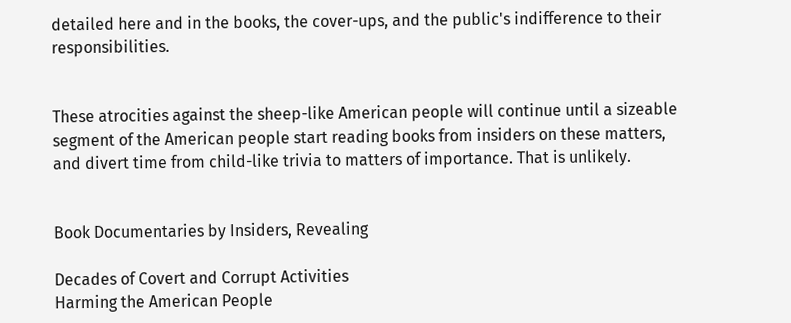detailed here and in the books, the cover-ups, and the public's indifference to their responsibilities.


These atrocities against the sheep-like American people will continue until a sizeable segment of the American people start reading books from insiders on these matters, and divert time from child-like trivia to matters of importance. That is unlikely.


Book Documentaries by Insiders, Revealing

Decades of Covert and Corrupt Activities
Harming the American People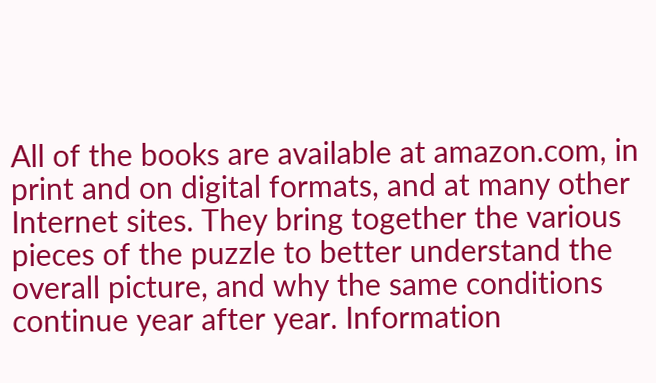All of the books are available at amazon.com, in print and on digital formats, and at many other Internet sites. They bring together the various pieces of the puzzle to better understand the overall picture, and why the same conditions continue year after year. Information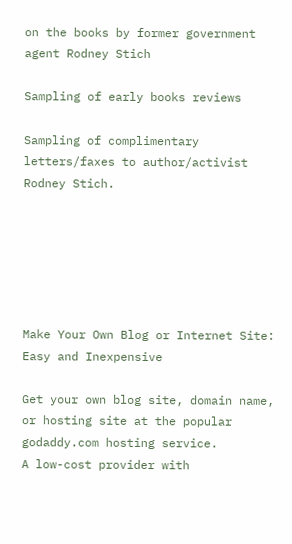on the books by former government agent Rodney Stich

Sampling of early books reviews

Sampling of complimentary letters/faxes to author/activist Rodney Stich.






Make Your Own Blog or Internet Site:
Easy and Inexpensive

Get your own blog site, domain name, or hosting site at the popular godaddy.com hosting service.
A low-cost provider with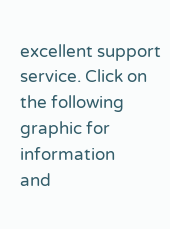excellent support service. Click on the following graphic for information
and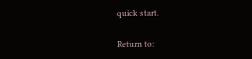quick start.

Return to: